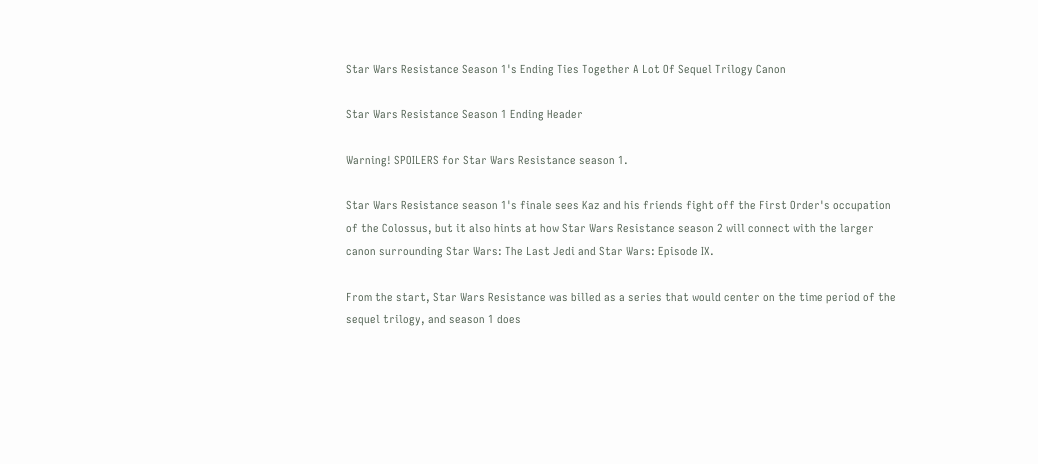Star Wars Resistance Season 1's Ending Ties Together A Lot Of Sequel Trilogy Canon

Star Wars Resistance Season 1 Ending Header

Warning! SPOILERS for Star Wars Resistance season 1.

Star Wars Resistance season 1's finale sees Kaz and his friends fight off the First Order's occupation of the Colossus, but it also hints at how Star Wars Resistance season 2 will connect with the larger canon surrounding Star Wars: The Last Jedi and Star Wars: Episode IX.

From the start, Star Wars Resistance was billed as a series that would center on the time period of the sequel trilogy, and season 1 does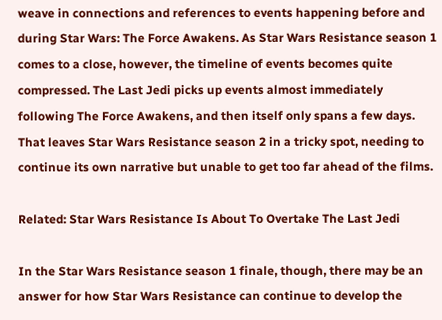weave in connections and references to events happening before and during Star Wars: The Force Awakens. As Star Wars Resistance season 1 comes to a close, however, the timeline of events becomes quite compressed. The Last Jedi picks up events almost immediately following The Force Awakens, and then itself only spans a few days. That leaves Star Wars Resistance season 2 in a tricky spot, needing to continue its own narrative but unable to get too far ahead of the films.

Related: Star Wars Resistance Is About To Overtake The Last Jedi

In the Star Wars Resistance season 1 finale, though, there may be an answer for how Star Wars Resistance can continue to develop the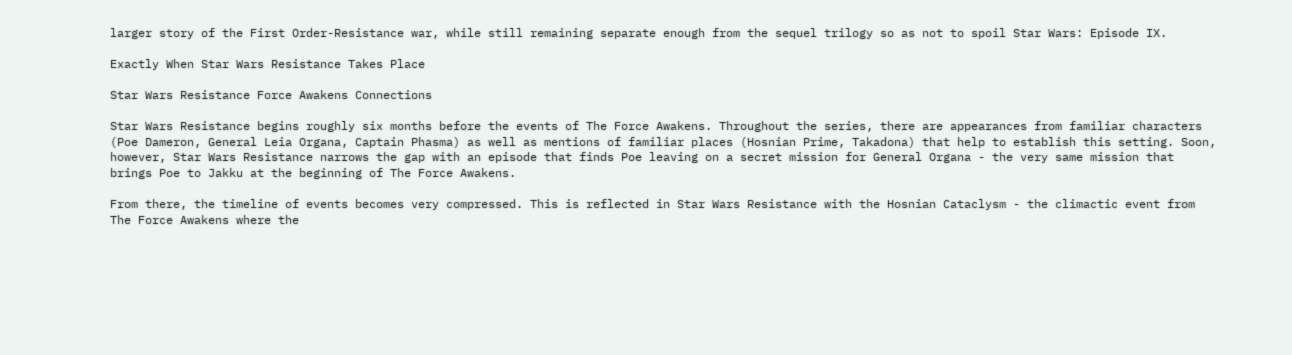larger story of the First Order-Resistance war, while still remaining separate enough from the sequel trilogy so as not to spoil Star Wars: Episode IX.

Exactly When Star Wars Resistance Takes Place

Star Wars Resistance Force Awakens Connections

Star Wars Resistance begins roughly six months before the events of The Force Awakens. Throughout the series, there are appearances from familiar characters (Poe Dameron, General Leia Organa, Captain Phasma) as well as mentions of familiar places (Hosnian Prime, Takadona) that help to establish this setting. Soon, however, Star Wars Resistance narrows the gap with an episode that finds Poe leaving on a secret mission for General Organa - the very same mission that brings Poe to Jakku at the beginning of The Force Awakens.

From there, the timeline of events becomes very compressed. This is reflected in Star Wars Resistance with the Hosnian Cataclysm - the climactic event from The Force Awakens where the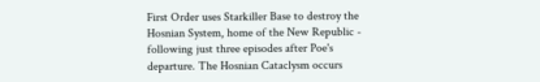First Order uses Starkiller Base to destroy the Hosnian System, home of the New Republic - following just three episodes after Poe's departure. The Hosnian Cataclysm occurs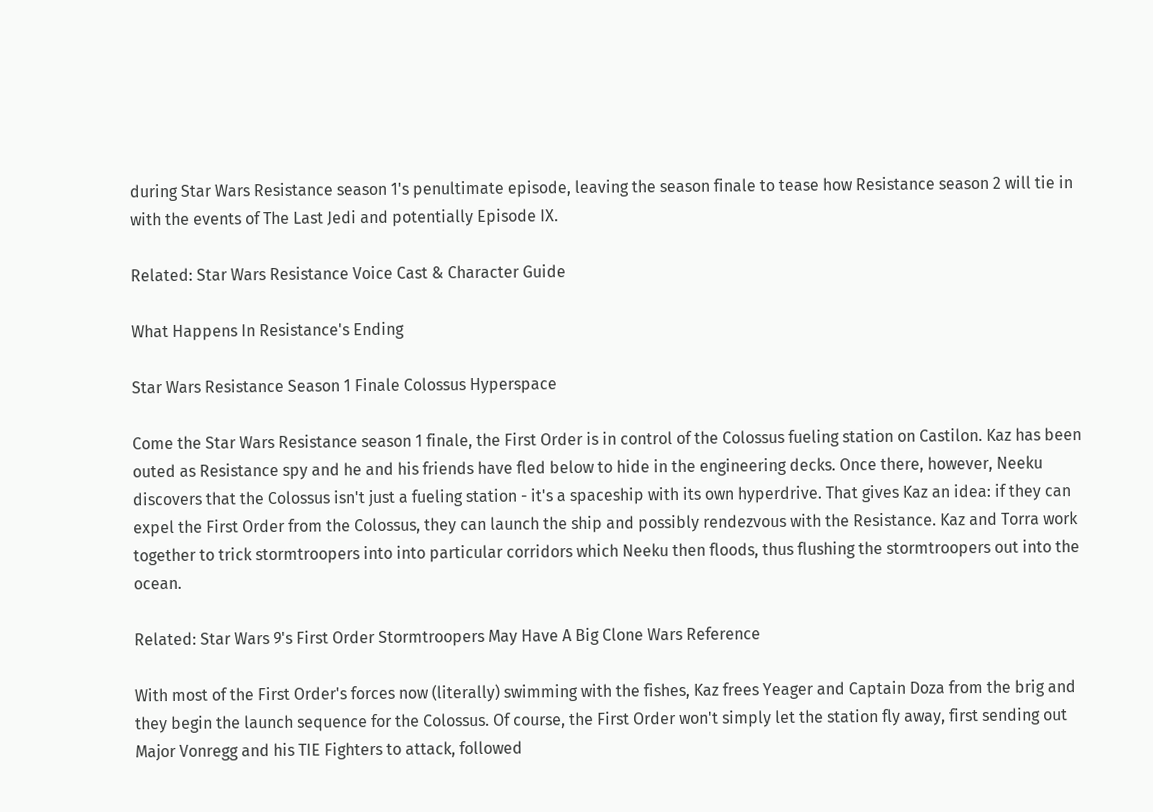during Star Wars Resistance season 1's penultimate episode, leaving the season finale to tease how Resistance season 2 will tie in with the events of The Last Jedi and potentially Episode IX.

Related: Star Wars Resistance Voice Cast & Character Guide

What Happens In Resistance's Ending

Star Wars Resistance Season 1 Finale Colossus Hyperspace

Come the Star Wars Resistance season 1 finale, the First Order is in control of the Colossus fueling station on Castilon. Kaz has been outed as Resistance spy and he and his friends have fled below to hide in the engineering decks. Once there, however, Neeku discovers that the Colossus isn't just a fueling station - it's a spaceship with its own hyperdrive. That gives Kaz an idea: if they can expel the First Order from the Colossus, they can launch the ship and possibly rendezvous with the Resistance. Kaz and Torra work together to trick stormtroopers into into particular corridors which Neeku then floods, thus flushing the stormtroopers out into the ocean.

Related: Star Wars 9's First Order Stormtroopers May Have A Big Clone Wars Reference

With most of the First Order's forces now (literally) swimming with the fishes, Kaz frees Yeager and Captain Doza from the brig and they begin the launch sequence for the Colossus. Of course, the First Order won't simply let the station fly away, first sending out Major Vonregg and his TIE Fighters to attack, followed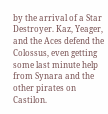by the arrival of a Star Destroyer. Kaz, Yeager, and the Aces defend the Colossus, even getting some last minute help from Synara and the other pirates on Castilon.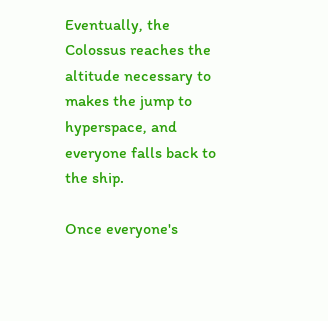Eventually, the Colossus reaches the altitude necessary to makes the jump to hyperspace, and everyone falls back to the ship.

Once everyone's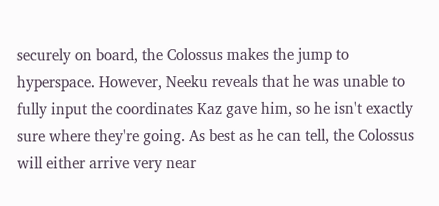securely on board, the Colossus makes the jump to hyperspace. However, Neeku reveals that he was unable to fully input the coordinates Kaz gave him, so he isn't exactly sure where they're going. As best as he can tell, the Colossus will either arrive very near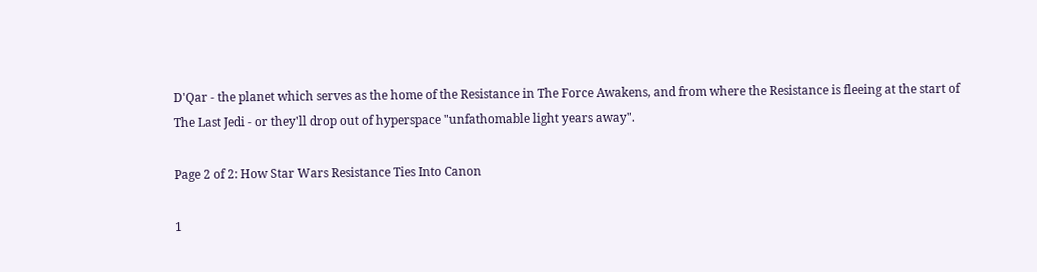D'Qar - the planet which serves as the home of the Resistance in The Force Awakens, and from where the Resistance is fleeing at the start of The Last Jedi - or they'll drop out of hyperspace "unfathomable light years away".

Page 2 of 2: How Star Wars Resistance Ties Into Canon

1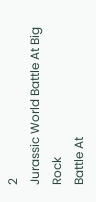2
Jurassic World Battle At Big Rock
Battle At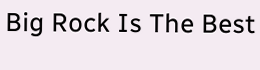Big Rock Is The Best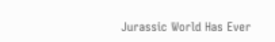Jurassic World Has Ever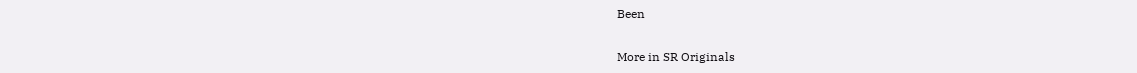Been

More in SR Originals